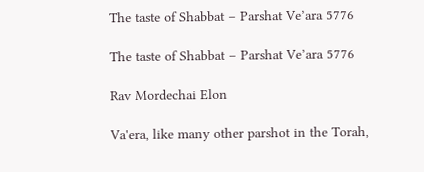The taste of Shabbat – Parshat Ve’ara 5776

The taste of Shabbat – Parshat Ve’ara 5776

Rav Mordechai Elon

Va'era, like many other parshot in the Torah,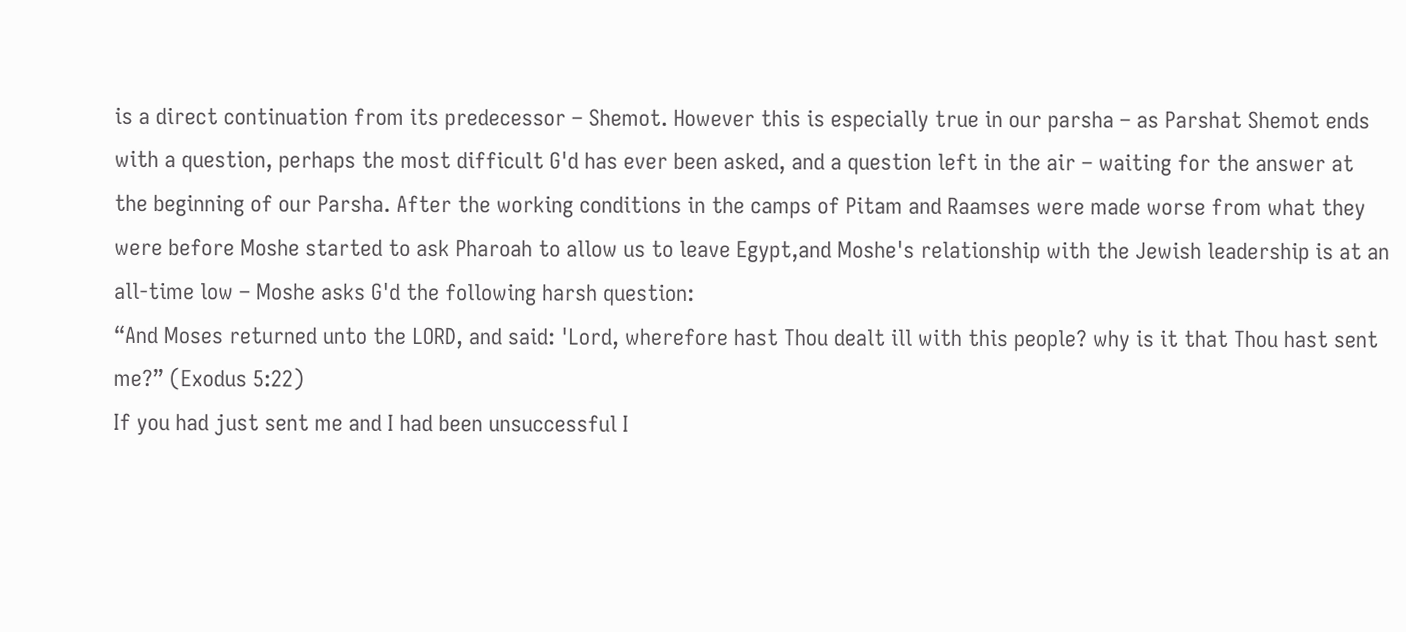is a direct continuation from its predecessor – Shemot. However this is especially true in our parsha – as Parshat Shemot ends with a question, perhaps the most difficult G'd has ever been asked, and a question left in the air – waiting for the answer at the beginning of our Parsha. After the working conditions in the camps of Pitam and Raamses were made worse from what they were before Moshe started to ask Pharoah to allow us to leave Egypt,and Moshe's relationship with the Jewish leadership is at an all-time low – Moshe asks G'd the following harsh question:
“And Moses returned unto the LORD, and said: 'Lord, wherefore hast Thou dealt ill with this people? why is it that Thou hast sent me?” (Exodus 5:22)
If you had just sent me and I had been unsuccessful I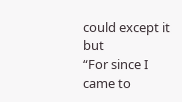could except it but
“For since I came to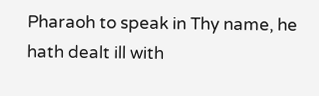Pharaoh to speak in Thy name, he hath dealt ill with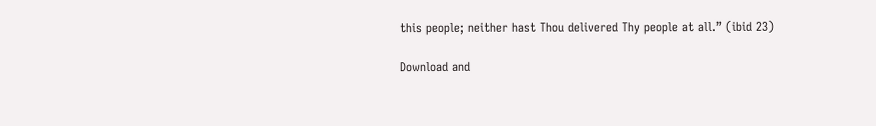this people; neither hast Thou delivered Thy people at all.” (ibid 23)

Download and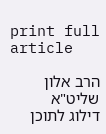print full article

הרב אלון שליט"א
דילוג לתוכן